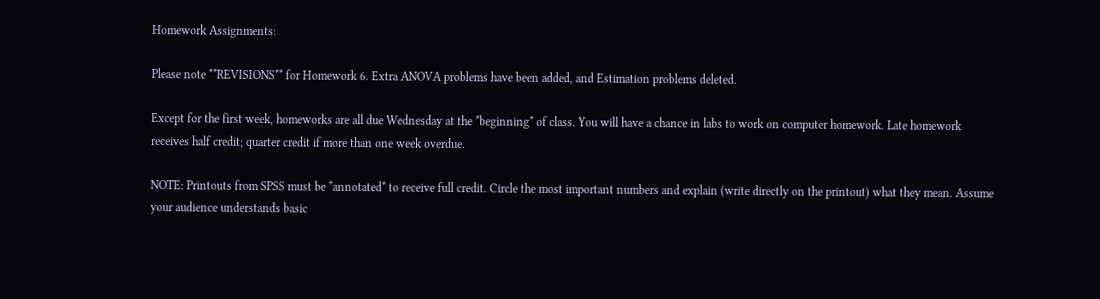Homework Assignments:

Please note **REVISIONS** for Homework 6. Extra ANOVA problems have been added, and Estimation problems deleted.

Except for the first week, homeworks are all due Wednesday at the *beginning* of class. You will have a chance in labs to work on computer homework. Late homework receives half credit; quarter credit if more than one week overdue.

NOTE: Printouts from SPSS must be *annotated* to receive full credit. Circle the most important numbers and explain (write directly on the printout) what they mean. Assume your audience understands basic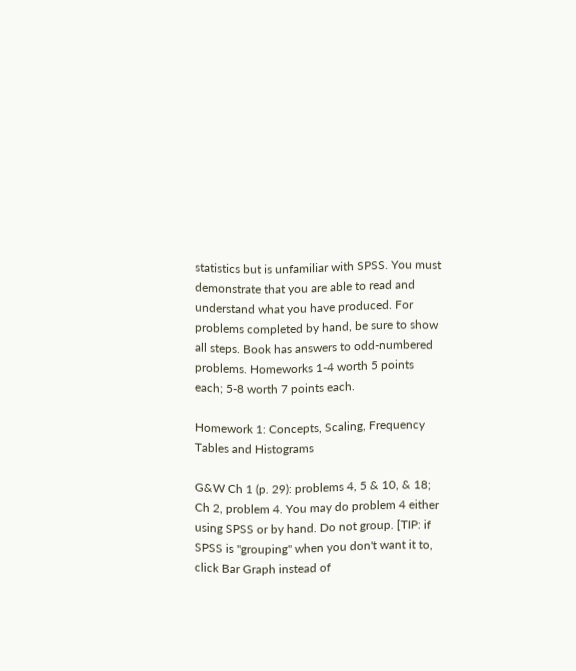statistics but is unfamiliar with SPSS. You must demonstrate that you are able to read and understand what you have produced. For problems completed by hand, be sure to show all steps. Book has answers to odd-numbered problems. Homeworks 1-4 worth 5 points each; 5-8 worth 7 points each.

Homework 1: Concepts, Scaling, Frequency Tables and Histograms

G&W Ch 1 (p. 29): problems 4, 5 & 10, & 18; Ch 2, problem 4. You may do problem 4 either using SPSS or by hand. Do not group. [TIP: if SPSS is "grouping" when you don't want it to, click Bar Graph instead of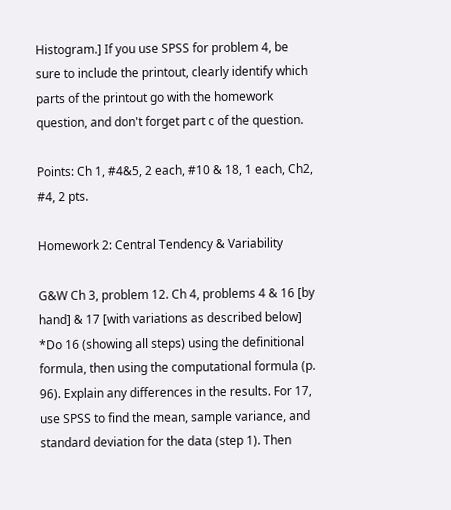Histogram.] If you use SPSS for problem 4, be sure to include the printout, clearly identify which parts of the printout go with the homework question, and don't forget part c of the question.

Points: Ch 1, #4&5, 2 each, #10 & 18, 1 each, Ch2, #4, 2 pts.

Homework 2: Central Tendency & Variability

G&W Ch 3, problem 12. Ch 4, problems 4 & 16 [by hand] & 17 [with variations as described below] *Do 16 (showing all steps) using the definitional formula, then using the computational formula (p. 96). Explain any differences in the results. For 17, use SPSS to find the mean, sample variance, and standard deviation for the data (step 1). Then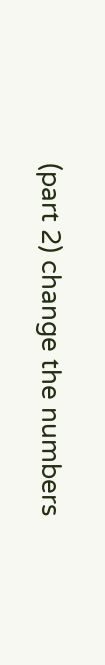(part 2) change the numbers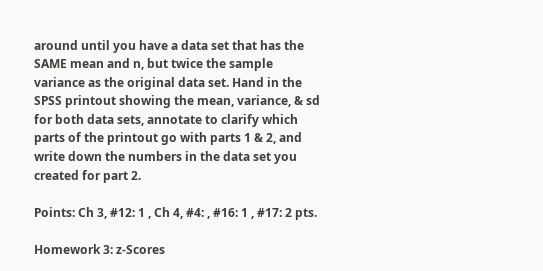around until you have a data set that has the SAME mean and n, but twice the sample variance as the original data set. Hand in the SPSS printout showing the mean, variance, & sd for both data sets, annotate to clarify which parts of the printout go with parts 1 & 2, and write down the numbers in the data set you created for part 2.

Points: Ch 3, #12: 1 , Ch 4, #4: , #16: 1 , #17: 2 pts.

Homework 3: z-Scores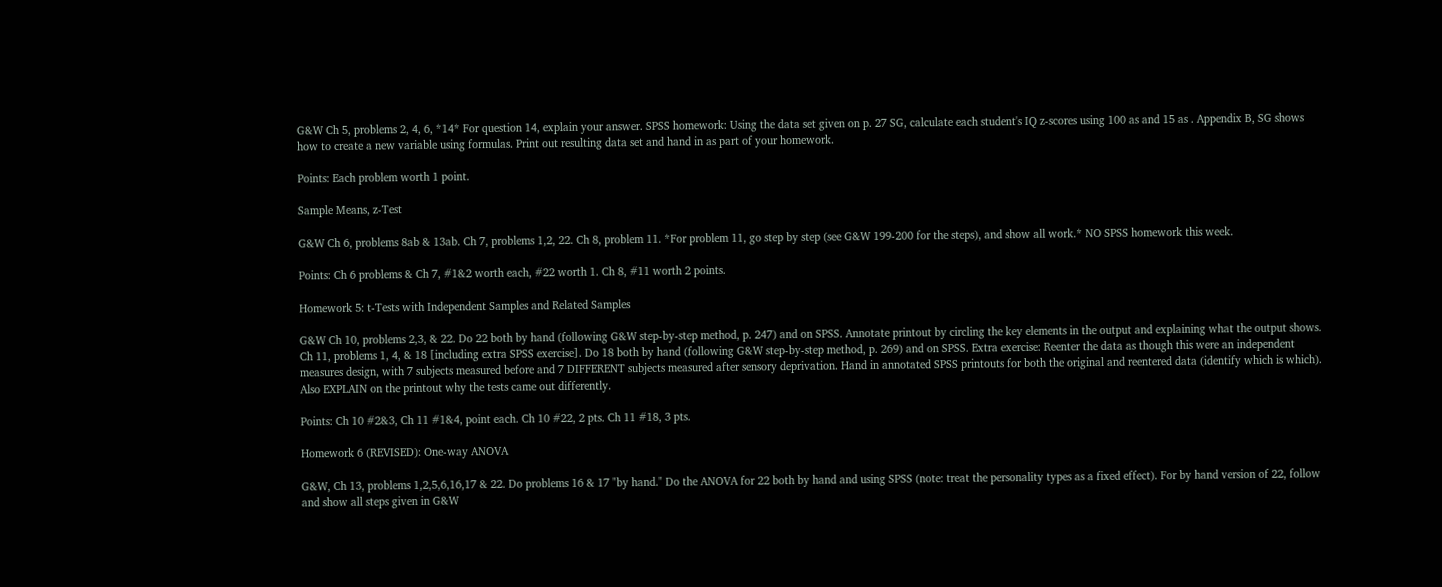G&W Ch 5, problems 2, 4, 6, *14* For question 14, explain your answer. SPSS homework: Using the data set given on p. 27 SG, calculate each student's IQ z-scores using 100 as and 15 as . Appendix B, SG shows how to create a new variable using formulas. Print out resulting data set and hand in as part of your homework.

Points: Each problem worth 1 point.

Sample Means, z-Test

G&W Ch 6, problems 8ab & 13ab. Ch 7, problems 1,2, 22. Ch 8, problem 11. *For problem 11, go step by step (see G&W 199-200 for the steps), and show all work.* NO SPSS homework this week.

Points: Ch 6 problems & Ch 7, #1&2 worth each, #22 worth 1. Ch 8, #11 worth 2 points.

Homework 5: t-Tests with Independent Samples and Related Samples

G&W Ch 10, problems 2,3, & 22. Do 22 both by hand (following G&W step-by-step method, p. 247) and on SPSS. Annotate printout by circling the key elements in the output and explaining what the output shows. Ch 11, problems 1, 4, & 18 [including extra SPSS exercise]. Do 18 both by hand (following G&W step-by-step method, p. 269) and on SPSS. Extra exercise: Reenter the data as though this were an independent measures design, with 7 subjects measured before and 7 DIFFERENT subjects measured after sensory deprivation. Hand in annotated SPSS printouts for both the original and reentered data (identify which is which). Also EXPLAIN on the printout why the tests came out differently.

Points: Ch 10 #2&3, Ch 11 #1&4, point each. Ch 10 #22, 2 pts. Ch 11 #18, 3 pts.

Homework 6 (REVISED): One-way ANOVA

G&W, Ch 13, problems 1,2,5,6,16,17 & 22. Do problems 16 & 17 "by hand." Do the ANOVA for 22 both by hand and using SPSS (note: treat the personality types as a fixed effect). For by hand version of 22, follow and show all steps given in G&W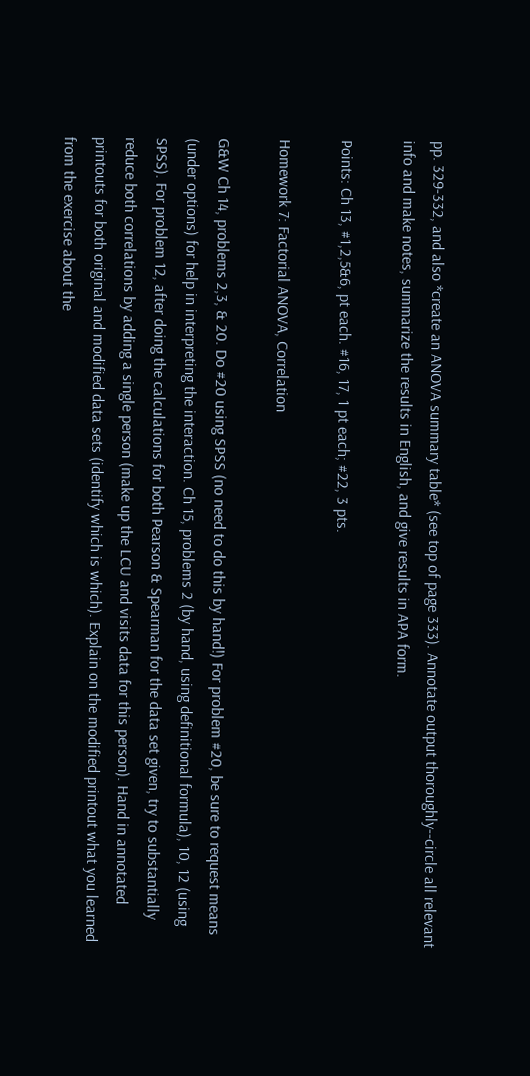pp. 329-332, and also *create an ANOVA summary table* (see top of page 333). Annotate output thoroughly--circle all relevant info and make notes, summarize the results in English, and give results in APA form.

Points: Ch 13, #1,2,5&6, pt each. #16, 17, 1 pt each; #22, 3 pts.

Homework 7: Factorial ANOVA, Correlation

G&W Ch 14, problems 2,3, & 20. Do #20 using SPSS (no need to do this by hand!) For problem #20, be sure to request means (under options) for help in interpreting the interaction. Ch 15, problems 2 (by hand, using definitional formula), 10, 12 (using SPSS). For problem 12, after doing the calculations for both Pearson & Spearman for the data set given, try to substantially reduce both correlations by adding a single person (make up the LCU and visits data for this person). Hand in annotated printouts for both original and modified data sets (identify which is which). Explain on the modified printout what you learned from the exercise about the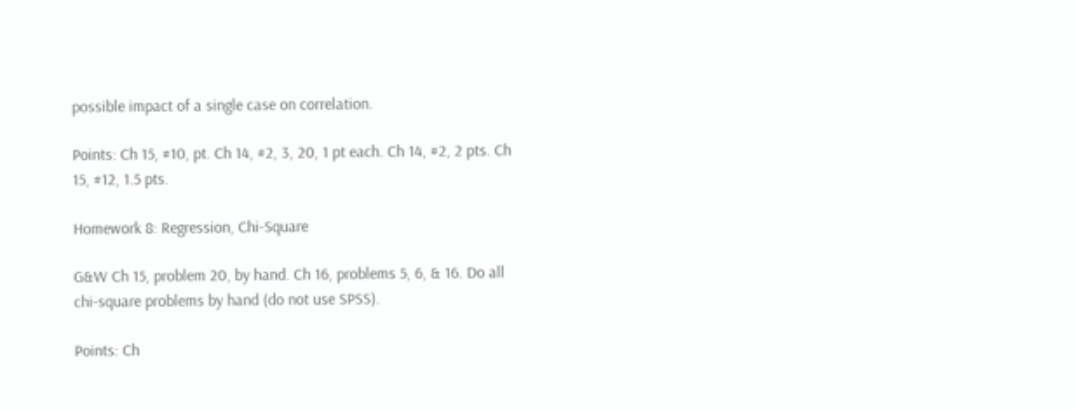possible impact of a single case on correlation.

Points: Ch 15, #10, pt. Ch 14, #2, 3, 20, 1 pt each. Ch 14, #2, 2 pts. Ch 15, #12, 1.5 pts.

Homework 8: Regression, Chi-Square

G&W Ch 15, problem 20, by hand. Ch 16, problems 5, 6, & 16. Do all chi-square problems by hand (do not use SPSS).

Points: Ch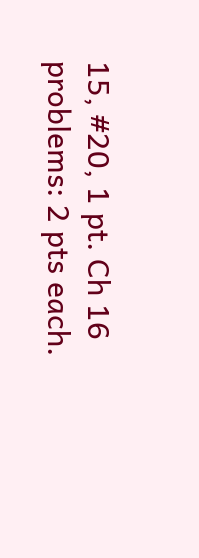15, #20, 1 pt. Ch 16 problems: 2 pts each.